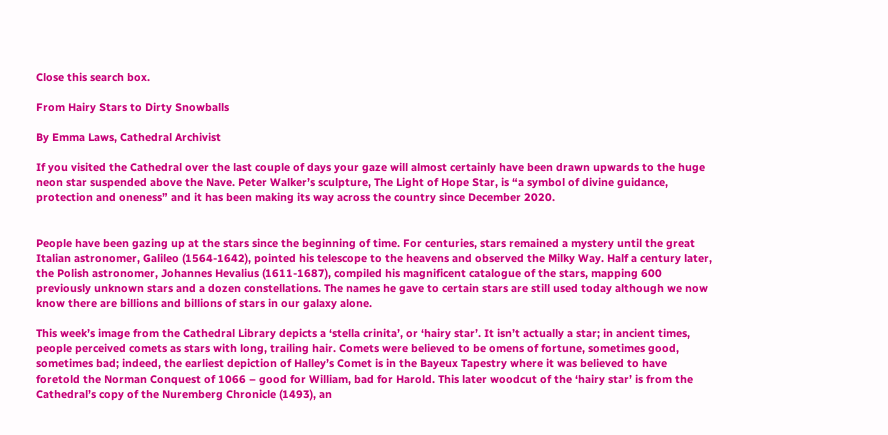Close this search box.

From Hairy Stars to Dirty Snowballs

By Emma Laws, Cathedral Archivist

If you visited the Cathedral over the last couple of days your gaze will almost certainly have been drawn upwards to the huge neon star suspended above the Nave. Peter Walker’s sculpture, The Light of Hope Star, is “a symbol of divine guidance, protection and oneness” and it has been making its way across the country since December 2020.


People have been gazing up at the stars since the beginning of time. For centuries, stars remained a mystery until the great Italian astronomer, Galileo (1564-1642), pointed his telescope to the heavens and observed the Milky Way. Half a century later, the Polish astronomer, Johannes Hevalius (1611-1687), compiled his magnificent catalogue of the stars, mapping 600 previously unknown stars and a dozen constellations. The names he gave to certain stars are still used today although we now know there are billions and billions of stars in our galaxy alone.

This week’s image from the Cathedral Library depicts a ‘stella crinita’, or ‘hairy star’. It isn’t actually a star; in ancient times, people perceived comets as stars with long, trailing hair. Comets were believed to be omens of fortune, sometimes good, sometimes bad; indeed, the earliest depiction of Halley’s Comet is in the Bayeux Tapestry where it was believed to have foretold the Norman Conquest of 1066 – good for William, bad for Harold. This later woodcut of the ‘hairy star’ is from the Cathedral’s copy of the Nuremberg Chronicle (1493), an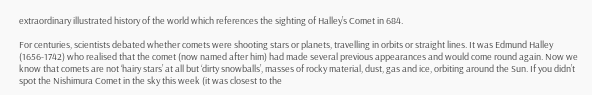extraordinary illustrated history of the world which references the sighting of Halley’s Comet in 684.

For centuries, scientists debated whether comets were shooting stars or planets, travelling in orbits or straight lines. It was Edmund Halley (1656-1742) who realised that the comet (now named after him) had made several previous appearances and would come round again. Now we know that comets are not ‘hairy stars’ at all but ‘dirty snowballs’, masses of rocky material, dust, gas and ice, orbiting around the Sun. If you didn’t spot the Nishimura Comet in the sky this week (it was closest to the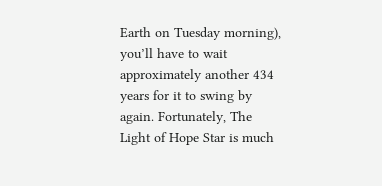Earth on Tuesday morning), you’ll have to wait approximately another 434 years for it to swing by again. Fortunately, The Light of Hope Star is much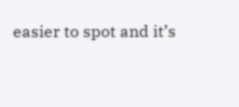easier to spot and it’s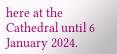here at the Cathedral until 6 January 2024.